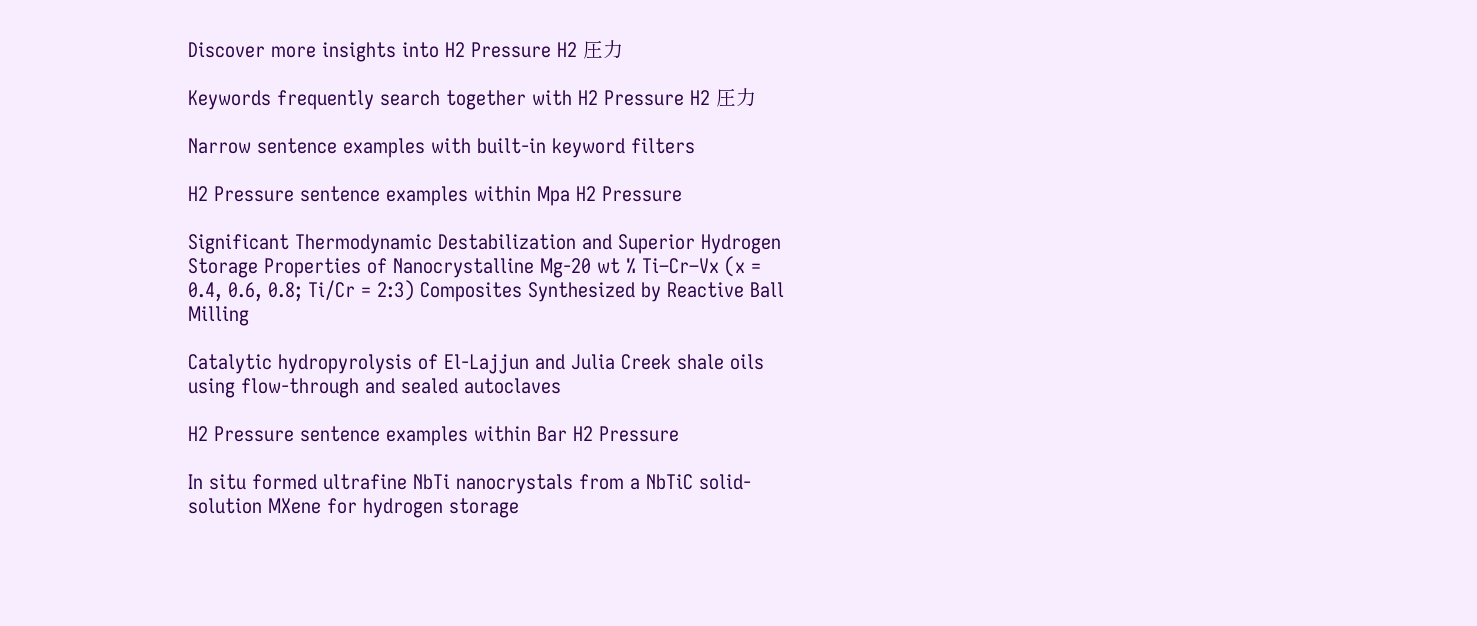Discover more insights into H2 Pressure H2 圧力

Keywords frequently search together with H2 Pressure H2 圧力

Narrow sentence examples with built-in keyword filters

H2 Pressure sentence examples within Mpa H2 Pressure

Significant Thermodynamic Destabilization and Superior Hydrogen Storage Properties of Nanocrystalline Mg-20 wt % Ti–Cr–Vx (x = 0.4, 0.6, 0.8; Ti/Cr = 2:3) Composites Synthesized by Reactive Ball Milling

Catalytic hydropyrolysis of El-Lajjun and Julia Creek shale oils using flow-through and sealed autoclaves

H2 Pressure sentence examples within Bar H2 Pressure

In situ formed ultrafine NbTi nanocrystals from a NbTiC solid-solution MXene for hydrogen storage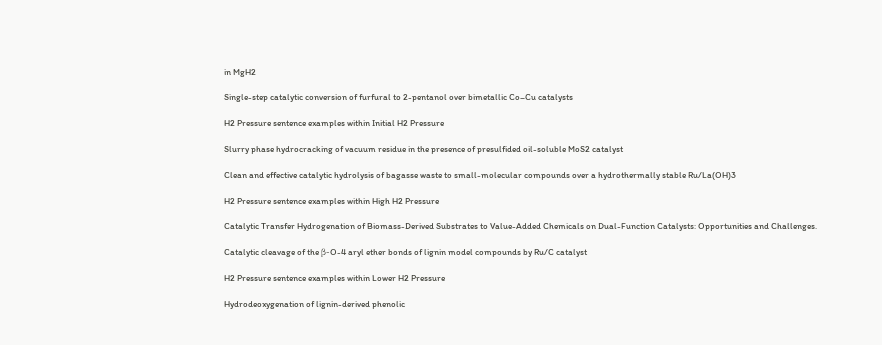in MgH2

Single-step catalytic conversion of furfural to 2-pentanol over bimetallic Co–Cu catalysts

H2 Pressure sentence examples within Initial H2 Pressure

Slurry phase hydrocracking of vacuum residue in the presence of presulfided oil-soluble MoS2 catalyst

Clean and effective catalytic hydrolysis of bagasse waste to small-molecular compounds over a hydrothermally stable Ru/La(OH)3

H2 Pressure sentence examples within High H2 Pressure

Catalytic Transfer Hydrogenation of Biomass-Derived Substrates to Value-Added Chemicals on Dual-Function Catalysts: Opportunities and Challenges.

Catalytic cleavage of the β-O-4 aryl ether bonds of lignin model compounds by Ru/C catalyst

H2 Pressure sentence examples within Lower H2 Pressure

Hydrodeoxygenation of lignin-derived phenolic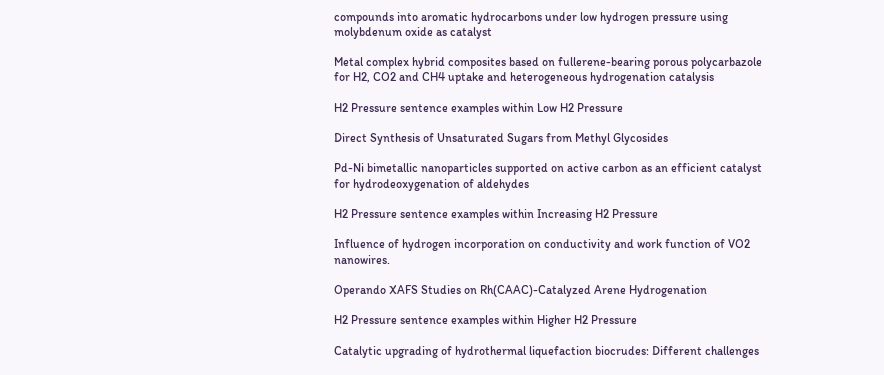compounds into aromatic hydrocarbons under low hydrogen pressure using molybdenum oxide as catalyst

Metal complex hybrid composites based on fullerene-bearing porous polycarbazole for H2, CO2 and CH4 uptake and heterogeneous hydrogenation catalysis

H2 Pressure sentence examples within Low H2 Pressure

Direct Synthesis of Unsaturated Sugars from Methyl Glycosides

Pd-Ni bimetallic nanoparticles supported on active carbon as an efficient catalyst for hydrodeoxygenation of aldehydes

H2 Pressure sentence examples within Increasing H2 Pressure

Influence of hydrogen incorporation on conductivity and work function of VO2 nanowires.

Operando XAFS Studies on Rh(CAAC)-Catalyzed Arene Hydrogenation

H2 Pressure sentence examples within Higher H2 Pressure

Catalytic upgrading of hydrothermal liquefaction biocrudes: Different challenges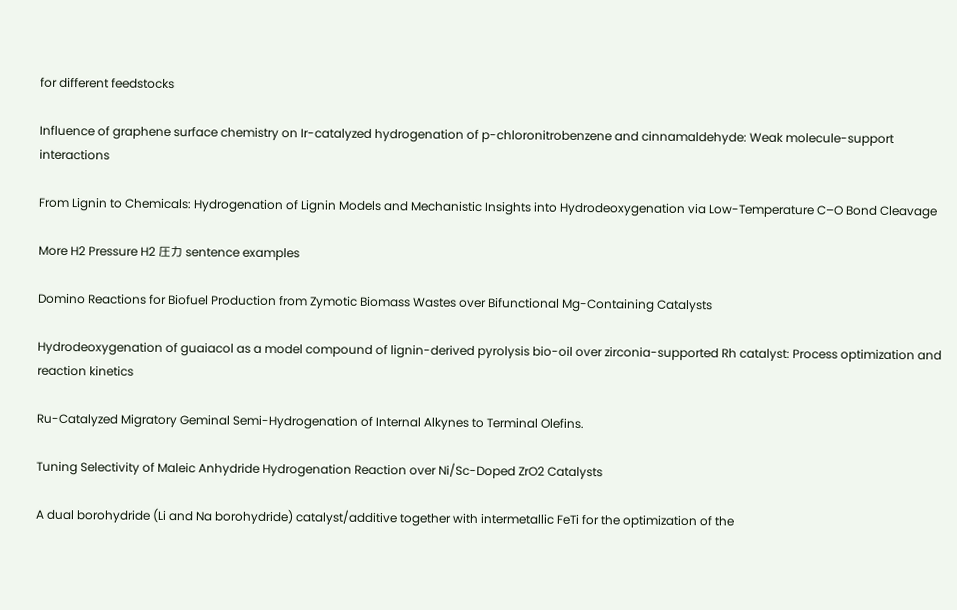for different feedstocks

Influence of graphene surface chemistry on Ir-catalyzed hydrogenation of p-chloronitrobenzene and cinnamaldehyde: Weak molecule-support interactions

From Lignin to Chemicals: Hydrogenation of Lignin Models and Mechanistic Insights into Hydrodeoxygenation via Low-Temperature C–O Bond Cleavage

More H2 Pressure H2 圧力 sentence examples

Domino Reactions for Biofuel Production from Zymotic Biomass Wastes over Bifunctional Mg-Containing Catalysts

Hydrodeoxygenation of guaiacol as a model compound of lignin-derived pyrolysis bio-oil over zirconia-supported Rh catalyst: Process optimization and reaction kinetics

Ru-Catalyzed Migratory Geminal Semi-Hydrogenation of Internal Alkynes to Terminal Olefins.

Tuning Selectivity of Maleic Anhydride Hydrogenation Reaction over Ni/Sc-Doped ZrO2 Catalysts

A dual borohydride (Li and Na borohydride) catalyst/additive together with intermetallic FeTi for the optimization of the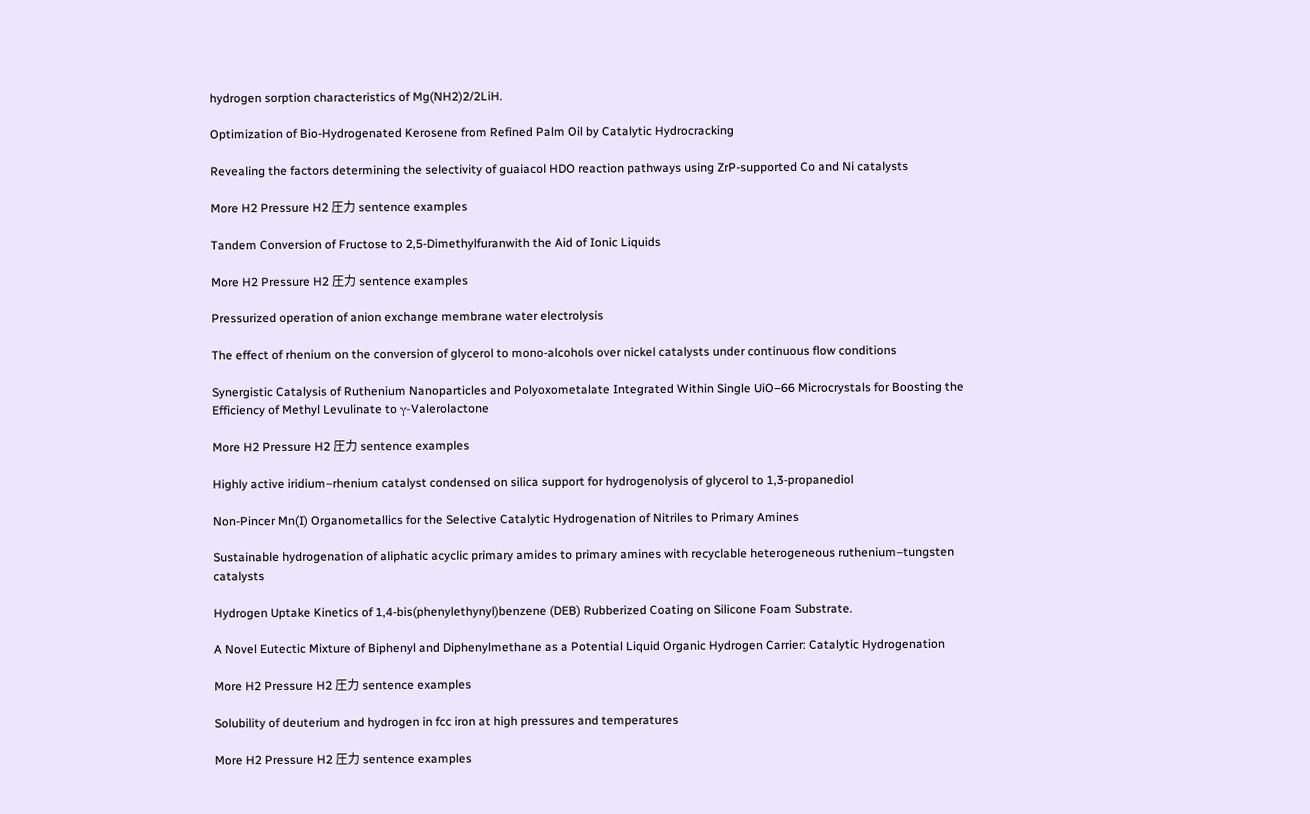hydrogen sorption characteristics of Mg(NH2)2/2LiH.

Optimization of Bio-Hydrogenated Kerosene from Refined Palm Oil by Catalytic Hydrocracking

Revealing the factors determining the selectivity of guaiacol HDO reaction pathways using ZrP-supported Co and Ni catalysts

More H2 Pressure H2 圧力 sentence examples

Tandem Conversion of Fructose to 2,5-Dimethylfuranwith the Aid of Ionic Liquids

More H2 Pressure H2 圧力 sentence examples

Pressurized operation of anion exchange membrane water electrolysis

The effect of rhenium on the conversion of glycerol to mono-alcohols over nickel catalysts under continuous flow conditions

Synergistic Catalysis of Ruthenium Nanoparticles and Polyoxometalate Integrated Within Single UiO−66 Microcrystals for Boosting the Efficiency of Methyl Levulinate to γ-Valerolactone

More H2 Pressure H2 圧力 sentence examples

Highly active iridium–rhenium catalyst condensed on silica support for hydrogenolysis of glycerol to 1,3-propanediol

Non-Pincer Mn(I) Organometallics for the Selective Catalytic Hydrogenation of Nitriles to Primary Amines

Sustainable hydrogenation of aliphatic acyclic primary amides to primary amines with recyclable heterogeneous ruthenium–tungsten catalysts

Hydrogen Uptake Kinetics of 1,4-bis(phenylethynyl)benzene (DEB) Rubberized Coating on Silicone Foam Substrate.

A Novel Eutectic Mixture of Biphenyl and Diphenylmethane as a Potential Liquid Organic Hydrogen Carrier: Catalytic Hydrogenation

More H2 Pressure H2 圧力 sentence examples

Solubility of deuterium and hydrogen in fcc iron at high pressures and temperatures

More H2 Pressure H2 圧力 sentence examples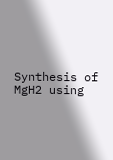Synthesis of MgH2 using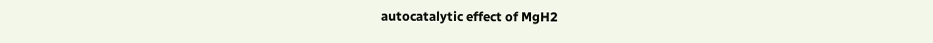autocatalytic effect of MgH2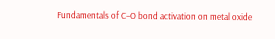Fundamentals of C–O bond activation on metal oxide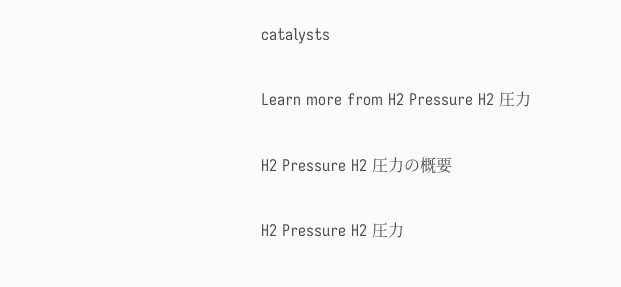catalysts

Learn more from H2 Pressure H2 圧力

H2 Pressure H2 圧力の概要

H2 Pressure H2 圧力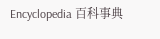Encyclopedia 百科事典